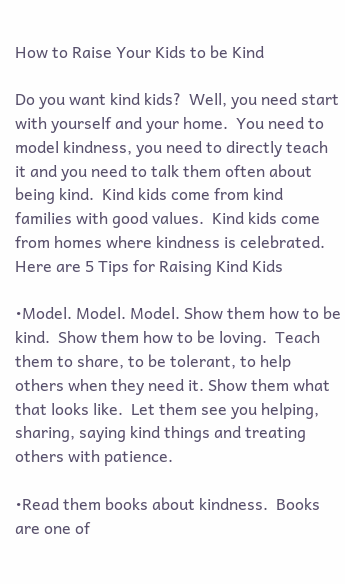How to Raise Your Kids to be Kind

Do you want kind kids?  Well, you need start with yourself and your home.  You need to model kindness, you need to directly teach it and you need to talk them often about being kind.  Kind kids come from kind families with good values.  Kind kids come from homes where kindness is celebrated. Here are 5 Tips for Raising Kind Kids

•Model. Model. Model. Show them how to be kind.  Show them how to be loving.  Teach them to share, to be tolerant, to help others when they need it. Show them what that looks like.  Let them see you helping, sharing, saying kind things and treating others with patience.

•Read them books about kindness.  Books are one of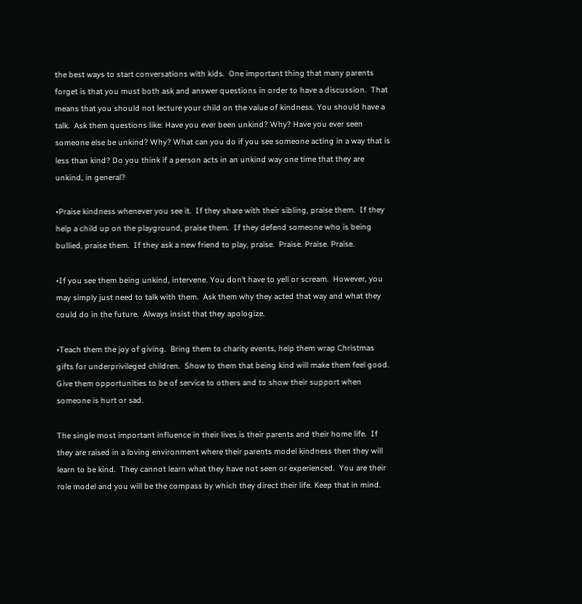the best ways to start conversations with kids.  One important thing that many parents forget is that you must both ask and answer questions in order to have a discussion.  That means that you should not lecture your child on the value of kindness. You should have a talk.  Ask them questions like: Have you ever been unkind? Why? Have you ever seen someone else be unkind? Why? What can you do if you see someone acting in a way that is less than kind? Do you think if a person acts in an unkind way one time that they are unkind, in general?

•Praise kindness whenever you see it.  If they share with their sibling, praise them.  If they help a child up on the playground, praise them.  If they defend someone who is being bullied, praise them.  If they ask a new friend to play, praise.  Praise. Praise. Praise.

•If you see them being unkind, intervene. You don’t have to yell or scream.  However, you may simply just need to talk with them.  Ask them why they acted that way and what they could do in the future.  Always insist that they apologize.

•Teach them the joy of giving.  Bring them to charity events, help them wrap Christmas gifts for underprivileged children.  Show to them that being kind will make them feel good.  Give them opportunities to be of service to others and to show their support when someone is hurt or sad.

The single most important influence in their lives is their parents and their home life.  If they are raised in a loving environment where their parents model kindness then they will learn to be kind.  They cannot learn what they have not seen or experienced.  You are their role model and you will be the compass by which they direct their life. Keep that in mind.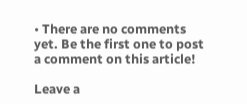• There are no comments yet. Be the first one to post a comment on this article!

Leave a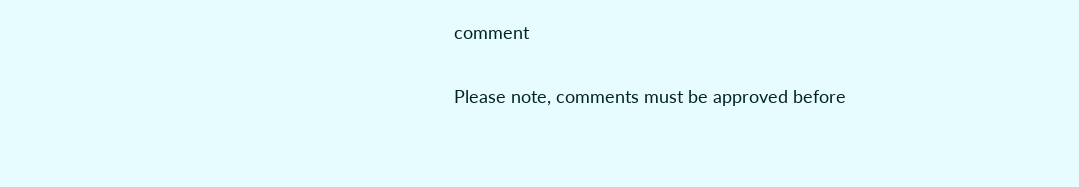comment

Please note, comments must be approved before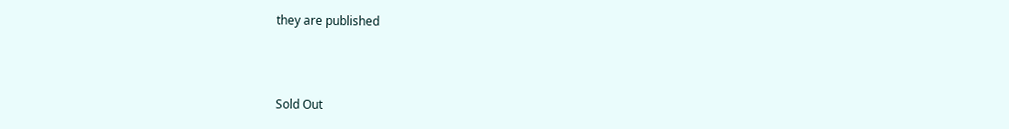they are published



Sold Out